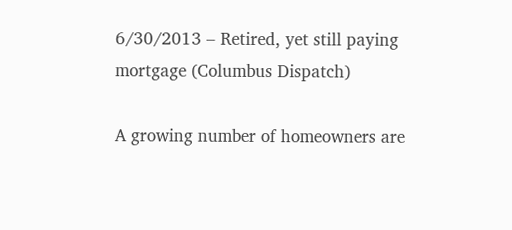6/30/2013 – Retired, yet still paying mortgage (Columbus Dispatch)

A growing number of homeowners are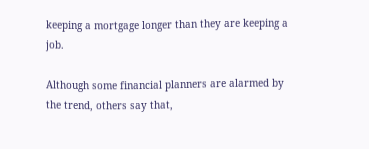keeping a mortgage longer than they are keeping a job.

Although some financial planners are alarmed by the trend, others say that,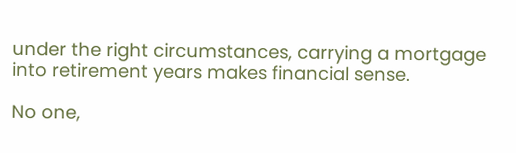under the right circumstances, carrying a mortgage into retirement years makes financial sense.

No one,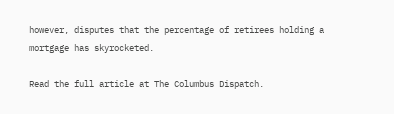however, disputes that the percentage of retirees holding a mortgage has skyrocketed.

Read the full article at The Columbus Dispatch.